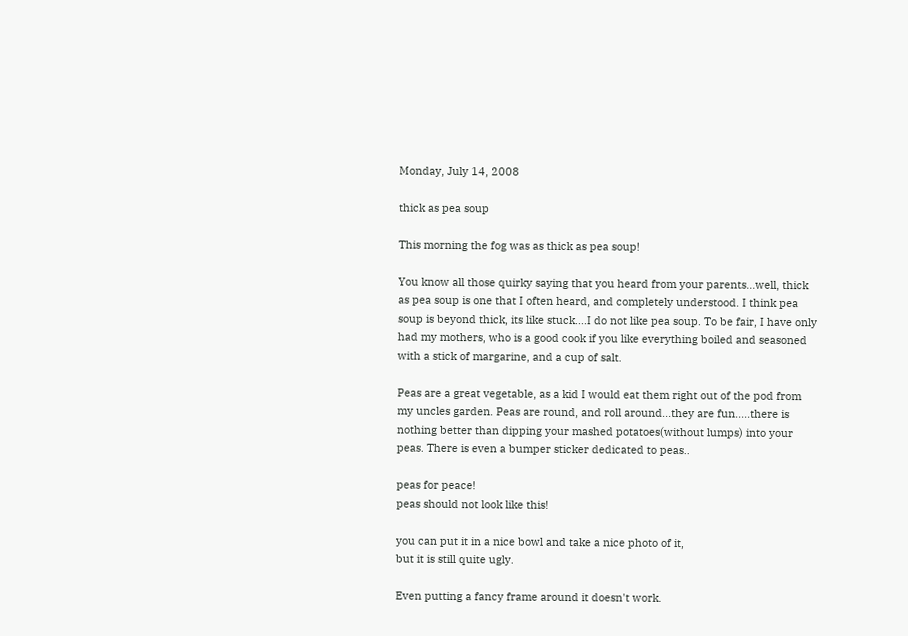Monday, July 14, 2008

thick as pea soup

This morning the fog was as thick as pea soup!

You know all those quirky saying that you heard from your parents...well, thick as pea soup is one that I often heard, and completely understood. I think pea soup is beyond thick, its like stuck....I do not like pea soup. To be fair, I have only had my mothers, who is a good cook if you like everything boiled and seasoned with a stick of margarine, and a cup of salt.

Peas are a great vegetable, as a kid I would eat them right out of the pod from my uncles garden. Peas are round, and roll around...they are fun.....there is nothing better than dipping your mashed potatoes(without lumps) into your peas. There is even a bumper sticker dedicated to peas..

peas for peace!
peas should not look like this!

you can put it in a nice bowl and take a nice photo of it,
but it is still quite ugly.

Even putting a fancy frame around it doesn't work.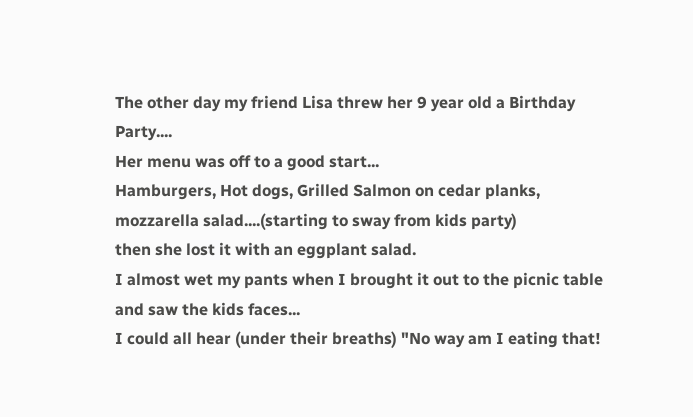The other day my friend Lisa threw her 9 year old a Birthday Party....
Her menu was off to a good start...
Hamburgers, Hot dogs, Grilled Salmon on cedar planks,
mozzarella salad....(starting to sway from kids party)
then she lost it with an eggplant salad.
I almost wet my pants when I brought it out to the picnic table and saw the kids faces...
I could all hear (under their breaths) "No way am I eating that!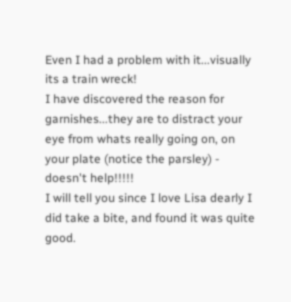Even I had a problem with it...visually its a train wreck!
I have discovered the reason for garnishes...they are to distract your eye from whats really going on, on your plate (notice the parsley) - doesn't help!!!!!
I will tell you since I love Lisa dearly I did take a bite, and found it was quite good.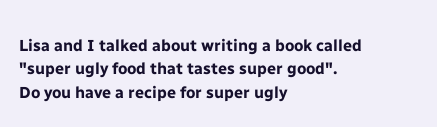Lisa and I talked about writing a book called
"super ugly food that tastes super good".
Do you have a recipe for super ugly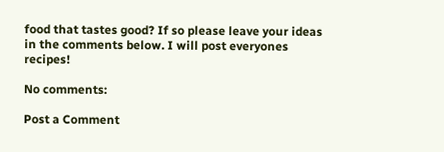food that tastes good? If so please leave your ideas in the comments below. I will post everyones recipes!

No comments:

Post a Comment